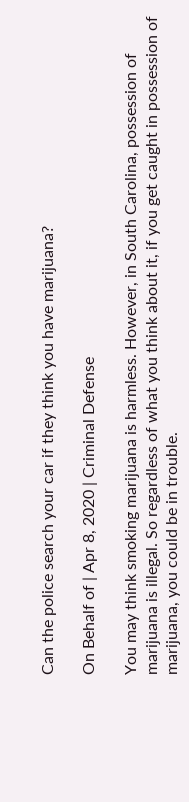Can the police search your car if they think you have marijuana?

On Behalf of | Apr 8, 2020 | Criminal Defense

You may think smoking marijuana is harmless. However, in South Carolina, possession of marijuana is illegal. So regardless of what you think about it, if you get caught in possession of marijuana, you could be in trouble.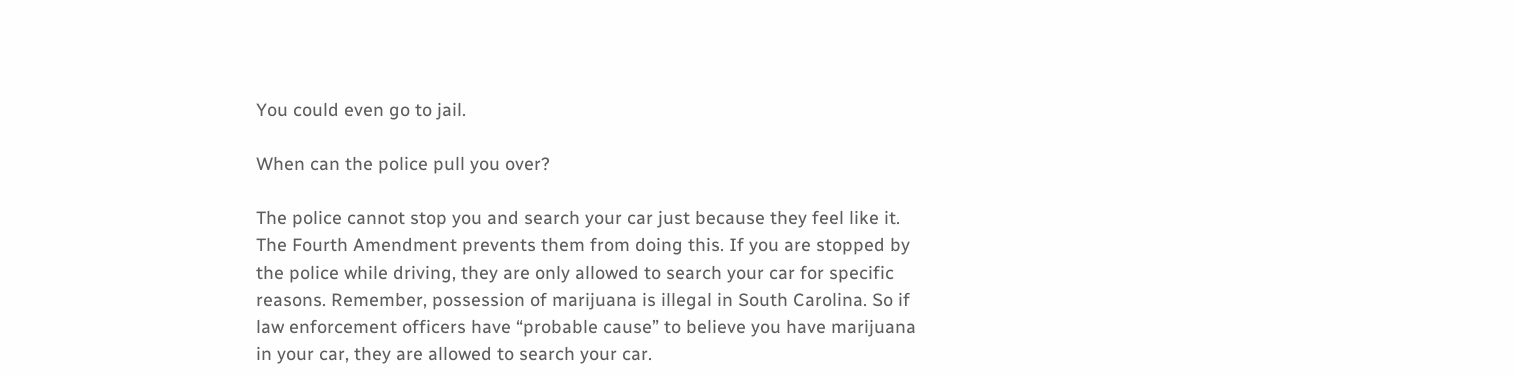You could even go to jail.

When can the police pull you over?

The police cannot stop you and search your car just because they feel like it. The Fourth Amendment prevents them from doing this. If you are stopped by the police while driving, they are only allowed to search your car for specific reasons. Remember, possession of marijuana is illegal in South Carolina. So if law enforcement officers have “probable cause” to believe you have marijuana in your car, they are allowed to search your car.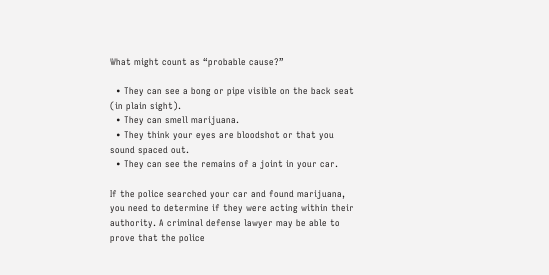What might count as “probable cause?”

  • They can see a bong or pipe visible on the back seat (in plain sight).
  • They can smell marijuana.
  • They think your eyes are bloodshot or that you sound spaced out.
  • They can see the remains of a joint in your car.

If the police searched your car and found marijuana, you need to determine if they were acting within their authority. A criminal defense lawyer may be able to prove that the police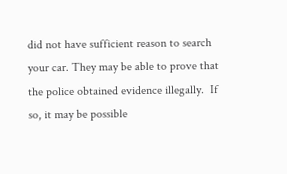did not have sufficient reason to search your car. They may be able to prove that the police obtained evidence illegally.  If so, it may be possible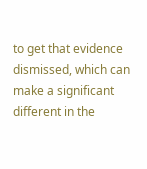to get that evidence dismissed, which can make a significant different in the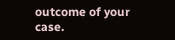outcome of your case.